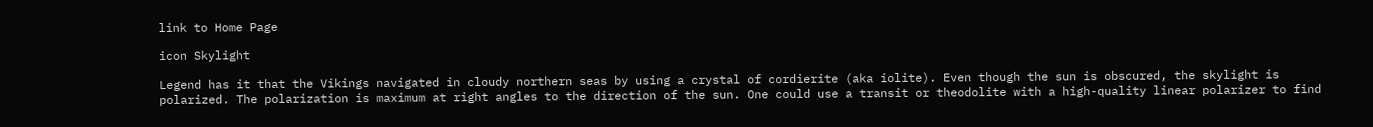link to Home Page

icon Skylight

Legend has it that the Vikings navigated in cloudy northern seas by using a crystal of cordierite (aka iolite). Even though the sun is obscured, the skylight is polarized. The polarization is maximum at right angles to the direction of the sun. One could use a transit or theodolite with a high-quality linear polarizer to find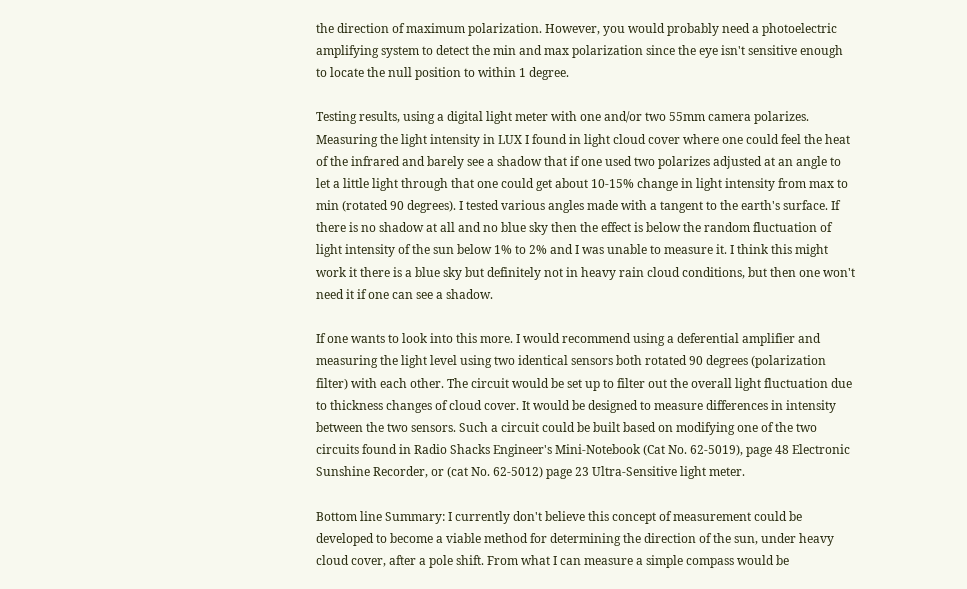the direction of maximum polarization. However, you would probably need a photoelectric amplifying system to detect the min and max polarization since the eye isn't sensitive enough to locate the null position to within 1 degree.

Testing results, using a digital light meter with one and/or two 55mm camera polarizes. Measuring the light intensity in LUX I found in light cloud cover where one could feel the heat of the infrared and barely see a shadow that if one used two polarizes adjusted at an angle to let a little light through that one could get about 10-15% change in light intensity from max to min (rotated 90 degrees). I tested various angles made with a tangent to the earth's surface. If there is no shadow at all and no blue sky then the effect is below the random fluctuation of light intensity of the sun below 1% to 2% and I was unable to measure it. I think this might work it there is a blue sky but definitely not in heavy rain cloud conditions, but then one won't need it if one can see a shadow.

If one wants to look into this more. I would recommend using a deferential amplifier and measuring the light level using two identical sensors both rotated 90 degrees (polarization filter) with each other. The circuit would be set up to filter out the overall light fluctuation due to thickness changes of cloud cover. It would be designed to measure differences in intensity between the two sensors. Such a circuit could be built based on modifying one of the two circuits found in Radio Shacks Engineer's Mini-Notebook (Cat No. 62-5019), page 48 Electronic Sunshine Recorder, or (cat No. 62-5012) page 23 Ultra-Sensitive light meter.

Bottom line Summary: I currently don't believe this concept of measurement could be developed to become a viable method for determining the direction of the sun, under heavy cloud cover, after a pole shift. From what I can measure a simple compass would be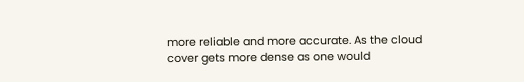more reliable and more accurate. As the cloud cover gets more dense as one would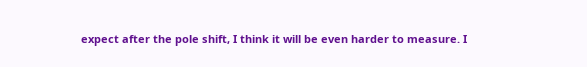expect after the pole shift, I think it will be even harder to measure. I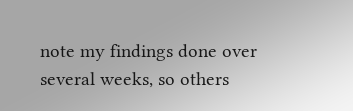note my findings done over several weeks, so others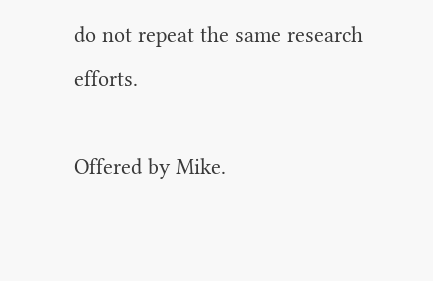do not repeat the same research efforts.

Offered by Mike.